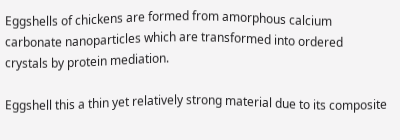Eggshells of chickens are formed from amorphous calcium carbonate nanoparticles which are transformed into ordered crystals by protein mediation.

Eggshell this a thin yet relatively strong material due to its composite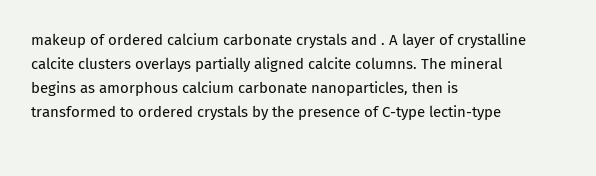makeup of ordered calcium carbonate crystals and . A layer of crystalline calcite clusters overlays partially aligned calcite columns. The mineral begins as amorphous calcium carbonate nanoparticles, then is transformed to ordered crystals by the presence of C-type lectin-type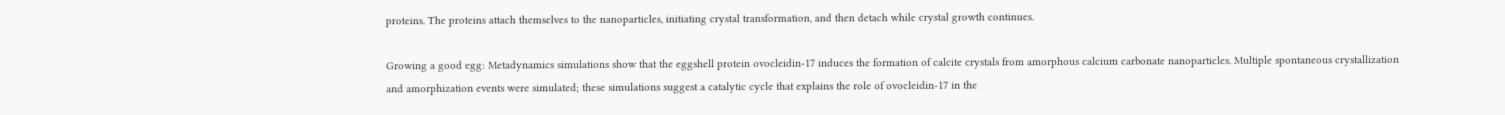proteins. The proteins attach themselves to the nanoparticles, initiating crystal transformation, and then detach while crystal growth continues.

Growing a good egg: Metadynamics simulations show that the eggshell protein ovocleidin-17 induces the formation of calcite crystals from amorphous calcium carbonate nanoparticles. Multiple spontaneous crystallization and amorphization events were simulated; these simulations suggest a catalytic cycle that explains the role of ovocleidin-17 in the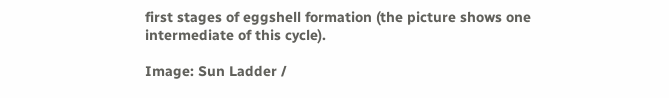first stages of eggshell formation (the picture shows one intermediate of this cycle).

Image: Sun Ladder /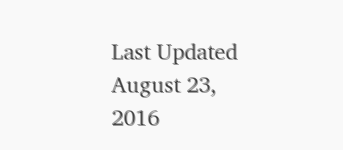Last Updated August 23, 2016